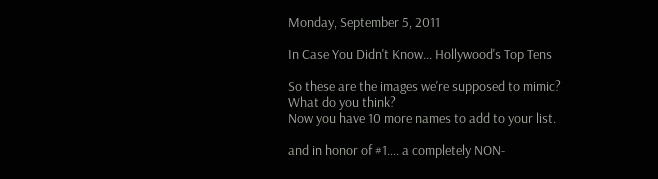Monday, September 5, 2011

In Case You Didn't Know... Hollywood's Top Tens

So these are the images we're supposed to mimic?
What do you think?
Now you have 10 more names to add to your list.

and in honor of #1.... a completely NON-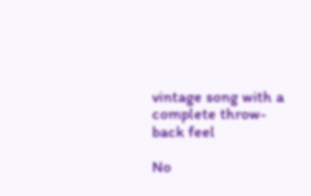vintage song with a complete throw-back feel

No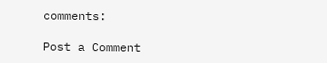comments:

Post a Comment